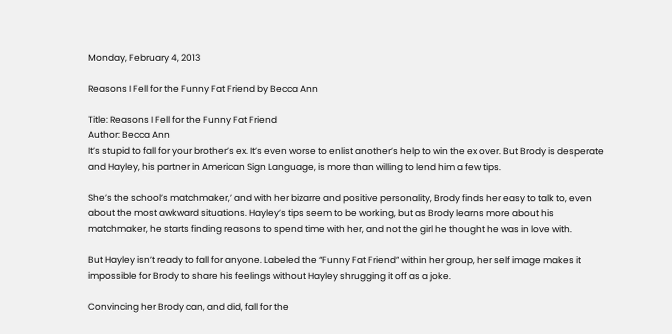Monday, February 4, 2013

Reasons I Fell for the Funny Fat Friend by Becca Ann

Title: Reasons I Fell for the Funny Fat Friend
Author: Becca Ann
It’s stupid to fall for your brother’s ex. It’s even worse to enlist another’s help to win the ex over. But Brody is desperate and Hayley, his partner in American Sign Language, is more than willing to lend him a few tips.

She’s the school’s matchmaker,’ and with her bizarre and positive personality, Brody finds her easy to talk to, even about the most awkward situations. Hayley’s tips seem to be working, but as Brody learns more about his matchmaker, he starts finding reasons to spend time with her, and not the girl he thought he was in love with.

But Hayley isn’t ready to fall for anyone. Labeled the “Funny Fat Friend” within her group, her self image makes it impossible for Brody to share his feelings without Hayley shrugging it off as a joke.

Convincing her Brody can, and did, fall for the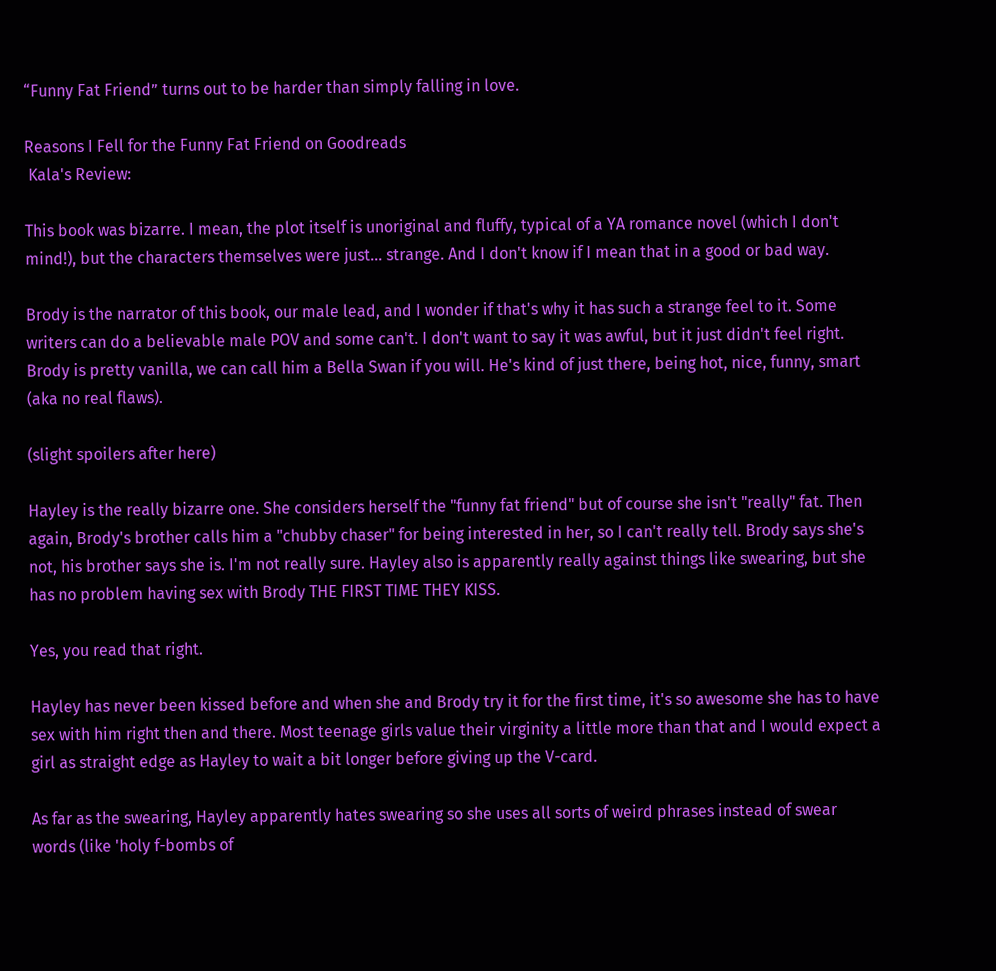“Funny Fat Friend” turns out to be harder than simply falling in love.

Reasons I Fell for the Funny Fat Friend on Goodreads
 Kala's Review:

This book was bizarre. I mean, the plot itself is unoriginal and fluffy, typical of a YA romance novel (which I don't mind!), but the characters themselves were just... strange. And I don't know if I mean that in a good or bad way.

Brody is the narrator of this book, our male lead, and I wonder if that's why it has such a strange feel to it. Some writers can do a believable male POV and some can't. I don't want to say it was awful, but it just didn't feel right. Brody is pretty vanilla, we can call him a Bella Swan if you will. He's kind of just there, being hot, nice, funny, smart (aka no real flaws).

(slight spoilers after here)

Hayley is the really bizarre one. She considers herself the "funny fat friend" but of course she isn't "really" fat. Then again, Brody's brother calls him a "chubby chaser" for being interested in her, so I can't really tell. Brody says she's not, his brother says she is. I'm not really sure. Hayley also is apparently really against things like swearing, but she has no problem having sex with Brody THE FIRST TIME THEY KISS.

Yes, you read that right.

Hayley has never been kissed before and when she and Brody try it for the first time, it's so awesome she has to have sex with him right then and there. Most teenage girls value their virginity a little more than that and I would expect a girl as straight edge as Hayley to wait a bit longer before giving up the V-card.

As far as the swearing, Hayley apparently hates swearing so she uses all sorts of weird phrases instead of swear words (like 'holy f-bombs of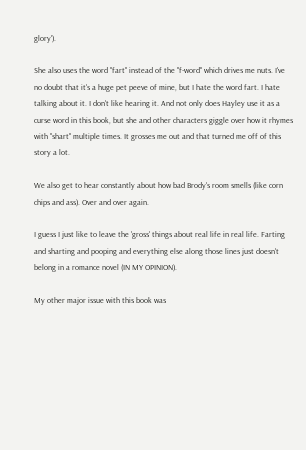glory').

She also uses the word "fart" instead of the "f-word" which drives me nuts. I've no doubt that it's a huge pet peeve of mine, but I hate the word fart. I hate talking about it. I don't like hearing it. And not only does Hayley use it as a curse word in this book, but she and other characters giggle over how it rhymes with "shart" multiple times. It grosses me out and that turned me off of this story a lot.

We also get to hear constantly about how bad Brody's room smells (like corn chips and ass). Over and over again.

I guess I just like to leave the 'gross' things about real life in real life. Farting and sharting and pooping and everything else along those lines just doesn't belong in a romance novel (IN MY OPINION).

My other major issue with this book was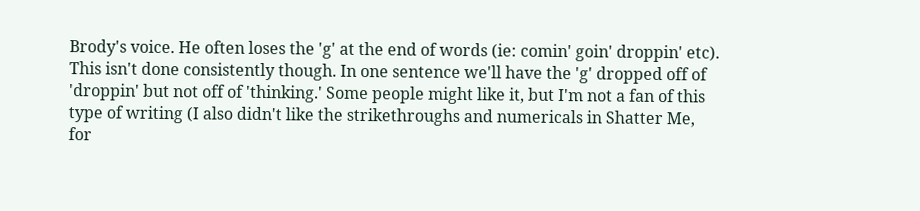Brody's voice. He often loses the 'g' at the end of words (ie: comin' goin' droppin' etc). This isn't done consistently though. In one sentence we'll have the 'g' dropped off of 'droppin' but not off of 'thinking.' Some people might like it, but I'm not a fan of this type of writing (I also didn't like the strikethroughs and numericals in Shatter Me, for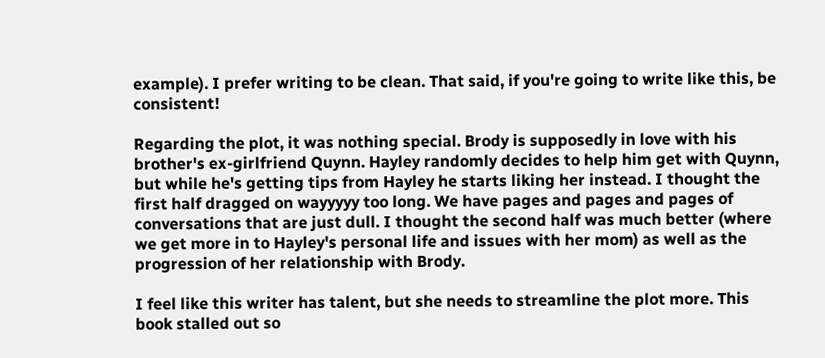example). I prefer writing to be clean. That said, if you're going to write like this, be consistent!

Regarding the plot, it was nothing special. Brody is supposedly in love with his brother's ex-girlfriend Quynn. Hayley randomly decides to help him get with Quynn, but while he's getting tips from Hayley he starts liking her instead. I thought the first half dragged on wayyyyy too long. We have pages and pages and pages of conversations that are just dull. I thought the second half was much better (where we get more in to Hayley's personal life and issues with her mom) as well as the progression of her relationship with Brody.

I feel like this writer has talent, but she needs to streamline the plot more. This book stalled out so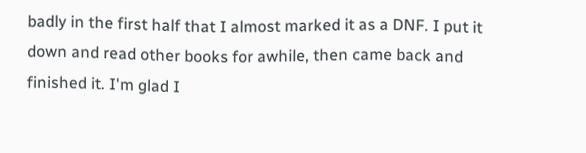badly in the first half that I almost marked it as a DNF. I put it down and read other books for awhile, then came back and finished it. I'm glad I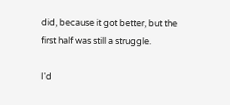did, because it got better, but the first half was still a struggle.

I'd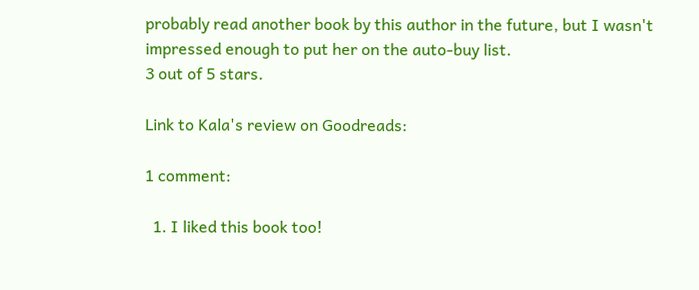probably read another book by this author in the future, but I wasn't impressed enough to put her on the auto-buy list.
3 out of 5 stars.

Link to Kala's review on Goodreads:

1 comment:

  1. I liked this book too!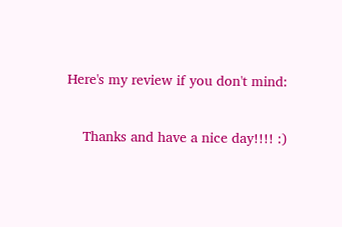Here's my review if you don't mind:

    Thanks and have a nice day!!!! :)